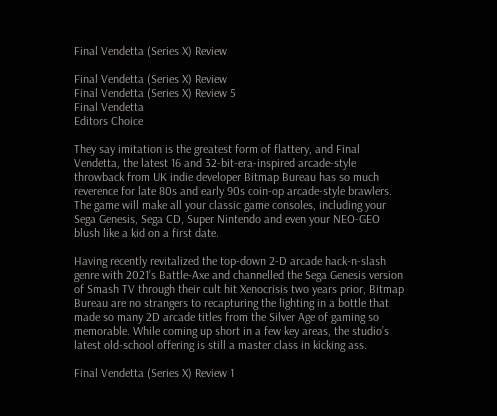Final Vendetta (Series X) Review

Final Vendetta (Series X) Review
Final Vendetta (Series X) Review 5
Final Vendetta
Editors Choice

They say imitation is the greatest form of flattery, and Final Vendetta, the latest 16 and 32-bit-era-inspired arcade-style throwback from UK indie developer Bitmap Bureau has so much reverence for late 80s and early 90s coin-op arcade-style brawlers. The game will make all your classic game consoles, including your Sega Genesis, Sega CD, Super Nintendo and even your NEO-GEO blush like a kid on a first date.

Having recently revitalized the top-down 2-D arcade hack-n-slash genre with 2021’s Battle-Axe and channelled the Sega Genesis version of Smash TV through their cult hit Xenocrisis two years prior, Bitmap Bureau are no strangers to recapturing the lighting in a bottle that made so many 2D arcade titles from the Silver Age of gaming so memorable. While coming up short in a few key areas, the studio’s latest old-school offering is still a master class in kicking ass.

Final Vendetta (Series X) Review 1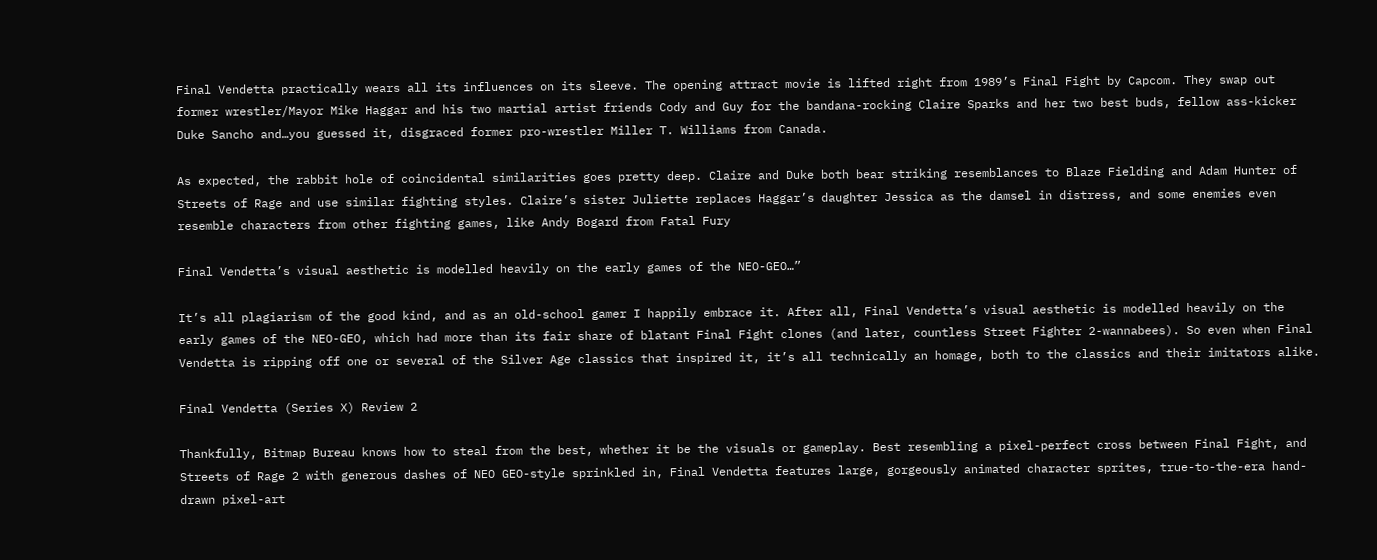Final Vendetta practically wears all its influences on its sleeve. The opening attract movie is lifted right from 1989’s Final Fight by Capcom. They swap out former wrestler/Mayor Mike Haggar and his two martial artist friends Cody and Guy for the bandana-rocking Claire Sparks and her two best buds, fellow ass-kicker Duke Sancho and…you guessed it, disgraced former pro-wrestler Miller T. Williams from Canada.

As expected, the rabbit hole of coincidental similarities goes pretty deep. Claire and Duke both bear striking resemblances to Blaze Fielding and Adam Hunter of Streets of Rage and use similar fighting styles. Claire’s sister Juliette replaces Haggar’s daughter Jessica as the damsel in distress, and some enemies even resemble characters from other fighting games, like Andy Bogard from Fatal Fury

Final Vendetta’s visual aesthetic is modelled heavily on the early games of the NEO-GEO…”

It’s all plagiarism of the good kind, and as an old-school gamer I happily embrace it. After all, Final Vendetta’s visual aesthetic is modelled heavily on the early games of the NEO-GEO, which had more than its fair share of blatant Final Fight clones (and later, countless Street Fighter 2-wannabees). So even when Final Vendetta is ripping off one or several of the Silver Age classics that inspired it, it’s all technically an homage, both to the classics and their imitators alike.

Final Vendetta (Series X) Review 2

Thankfully, Bitmap Bureau knows how to steal from the best, whether it be the visuals or gameplay. Best resembling a pixel-perfect cross between Final Fight, and Streets of Rage 2 with generous dashes of NEO GEO-style sprinkled in, Final Vendetta features large, gorgeously animated character sprites, true-to-the-era hand-drawn pixel-art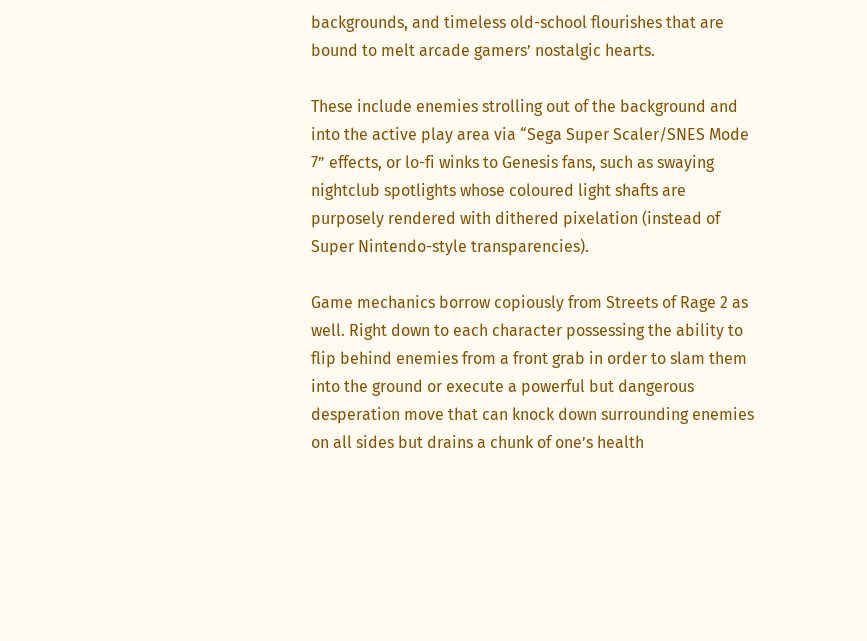backgrounds, and timeless old-school flourishes that are bound to melt arcade gamers’ nostalgic hearts.

These include enemies strolling out of the background and into the active play area via “Sega Super Scaler/SNES Mode 7” effects, or lo-fi winks to Genesis fans, such as swaying nightclub spotlights whose coloured light shafts are purposely rendered with dithered pixelation (instead of Super Nintendo-style transparencies).

Game mechanics borrow copiously from Streets of Rage 2 as well. Right down to each character possessing the ability to flip behind enemies from a front grab in order to slam them into the ground or execute a powerful but dangerous desperation move that can knock down surrounding enemies on all sides but drains a chunk of one’s health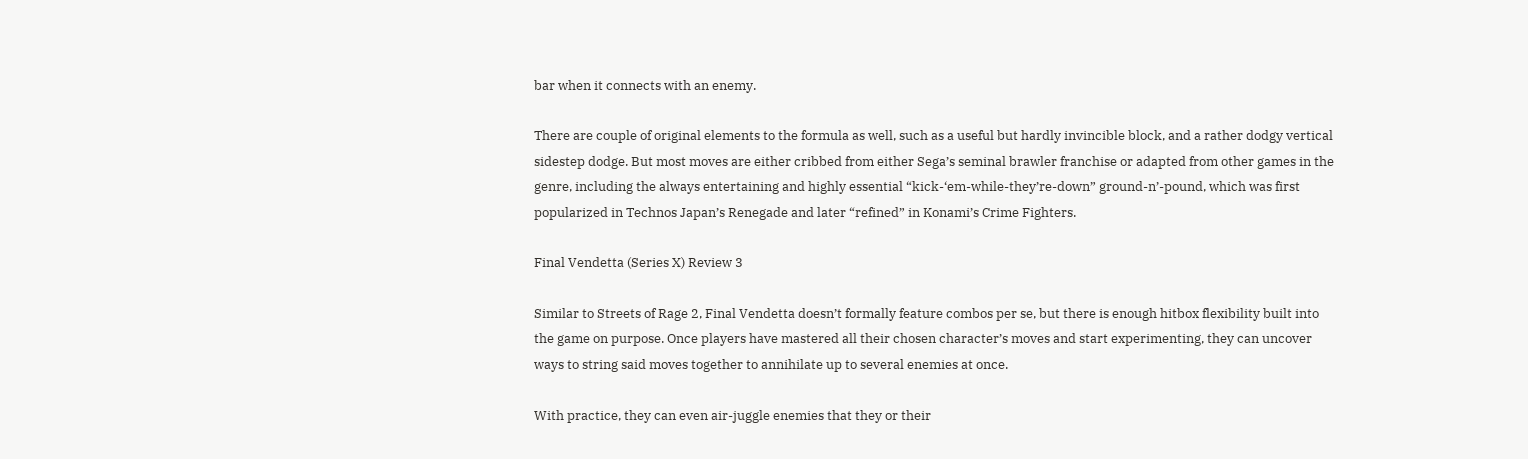bar when it connects with an enemy.

There are couple of original elements to the formula as well, such as a useful but hardly invincible block, and a rather dodgy vertical sidestep dodge. But most moves are either cribbed from either Sega’s seminal brawler franchise or adapted from other games in the genre, including the always entertaining and highly essential “kick-‘em-while-they’re-down” ground-n’-pound, which was first popularized in Technos Japan’s Renegade and later “refined” in Konami’s Crime Fighters.

Final Vendetta (Series X) Review 3

Similar to Streets of Rage 2, Final Vendetta doesn’t formally feature combos per se, but there is enough hitbox flexibility built into the game on purpose. Once players have mastered all their chosen character’s moves and start experimenting, they can uncover ways to string said moves together to annihilate up to several enemies at once.

With practice, they can even air-juggle enemies that they or their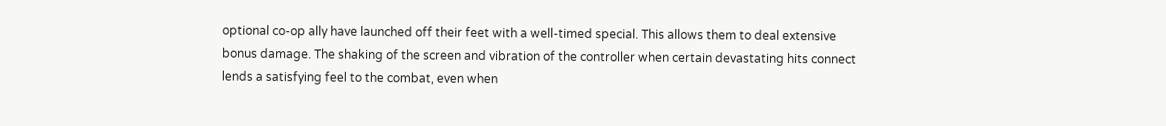optional co-op ally have launched off their feet with a well-timed special. This allows them to deal extensive bonus damage. The shaking of the screen and vibration of the controller when certain devastating hits connect lends a satisfying feel to the combat, even when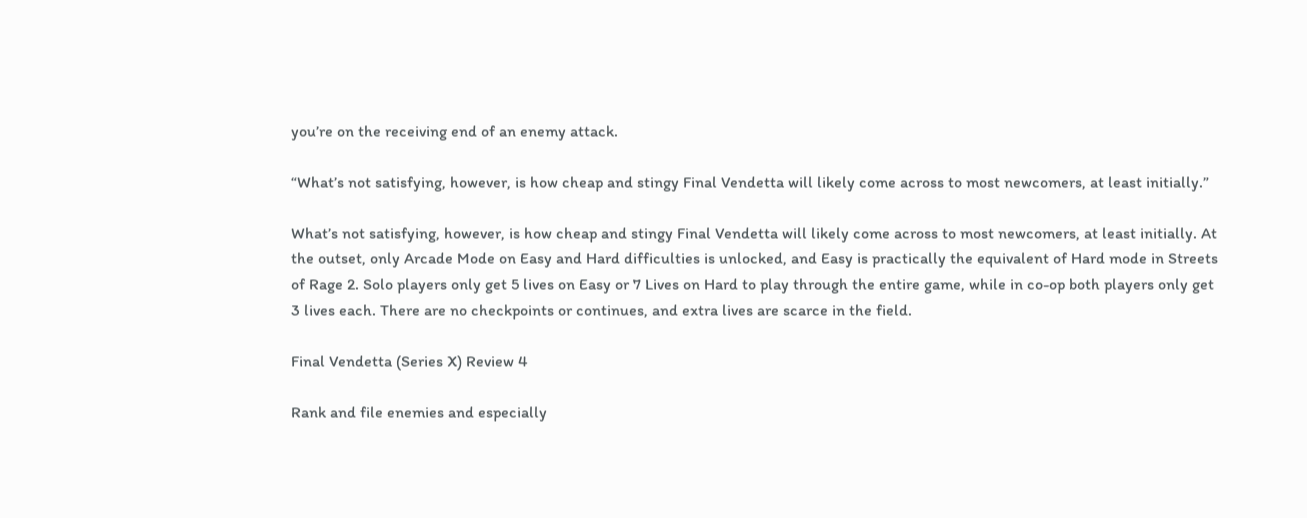you’re on the receiving end of an enemy attack.

“What’s not satisfying, however, is how cheap and stingy Final Vendetta will likely come across to most newcomers, at least initially.”

What’s not satisfying, however, is how cheap and stingy Final Vendetta will likely come across to most newcomers, at least initially. At the outset, only Arcade Mode on Easy and Hard difficulties is unlocked, and Easy is practically the equivalent of Hard mode in Streets of Rage 2. Solo players only get 5 lives on Easy or 7 Lives on Hard to play through the entire game, while in co-op both players only get 3 lives each. There are no checkpoints or continues, and extra lives are scarce in the field.

Final Vendetta (Series X) Review 4

Rank and file enemies and especially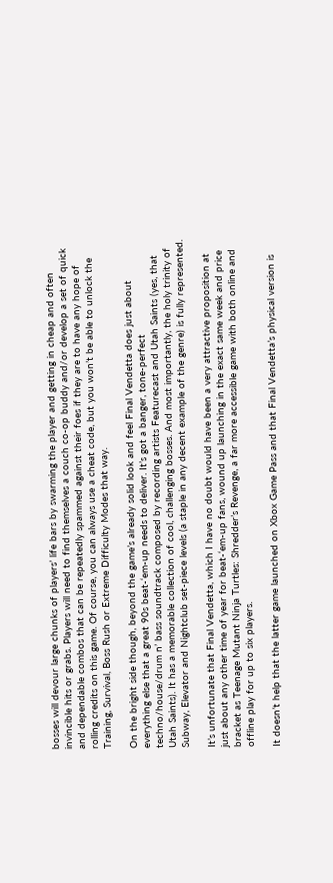bosses will devour large chunks of players’ life bars by swarming the player and getting in cheap and often invincible hits or grabs. Players will need to find themselves a couch co-op buddy and/or develop a set of quick and dependable combos that can be repeatedly spammed against their foes if they are to have any hope of rolling credits on this game. Of course, you can always use a cheat code, but you won’t be able to unlock the Training, Survival, Boss Rush or Extreme Difficulty Modes that way.

On the bright side though, beyond the game’s already solid look and feel Final Vendetta does just about everything else that a great 90s beat-‘em-up needs to deliver. It’s got a banger, tone-perfect techno/house/drum n’ bass soundtrack composed by recording artists Featurecast and Utah Saints (yes, that Utah Saints). It has a memorable collection of cool, challenging bosses. And most importantly, the holy trinity of Subway, Elevator and Nightclub set-piece levels (a staple in any decent example of the genre) is fully represented.

It’s unfortunate that Final Vendetta, which I have no doubt would have been a very attractive proposition at just about any other time of year for beat-‘em-up fans, wound up launching in the exact same week and price bracket as Teenage Mutant Ninja Turtles: Shredder’s Revenge, a far more accessible game with both online and offline play for up to six players.

It doesn’t help that the latter game launched on Xbox Game Pass and that Final Vendetta’s physical version is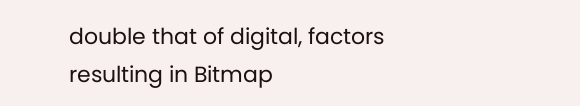double that of digital, factors resulting in Bitmap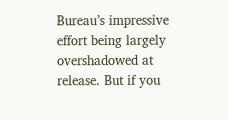Bureau’s impressive effort being largely overshadowed at release. But if you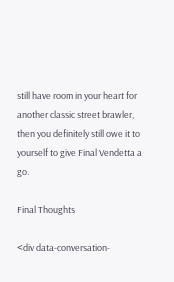still have room in your heart for another classic street brawler, then you definitely still owe it to yourself to give Final Vendetta a go.

Final Thoughts

<div data-conversation-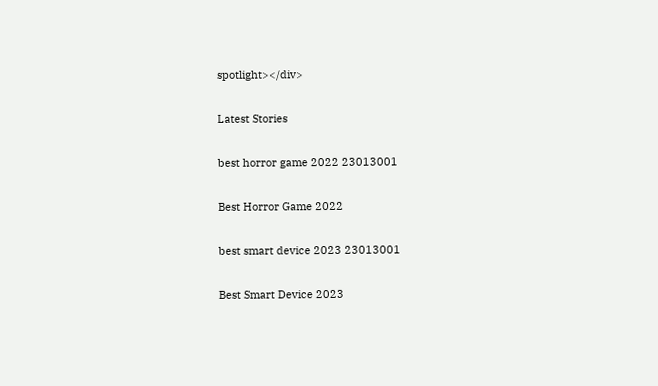spotlight></div>

Latest Stories

best horror game 2022 23013001

Best Horror Game 2022

best smart device 2023 23013001

Best Smart Device 2023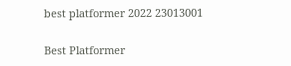best platformer 2022 23013001

Best Platformer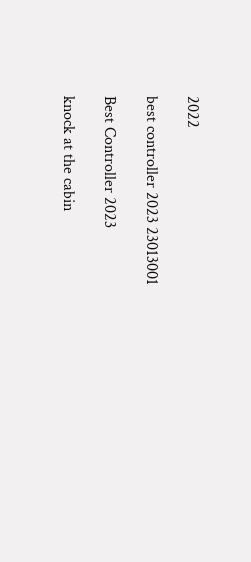2022

best controller 2023 23013001

Best Controller 2023

knock at the cabin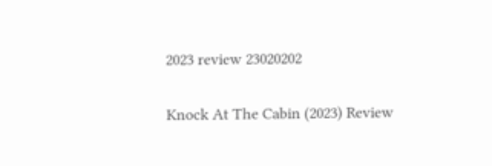2023 review 23020202

Knock At The Cabin (2023) Review